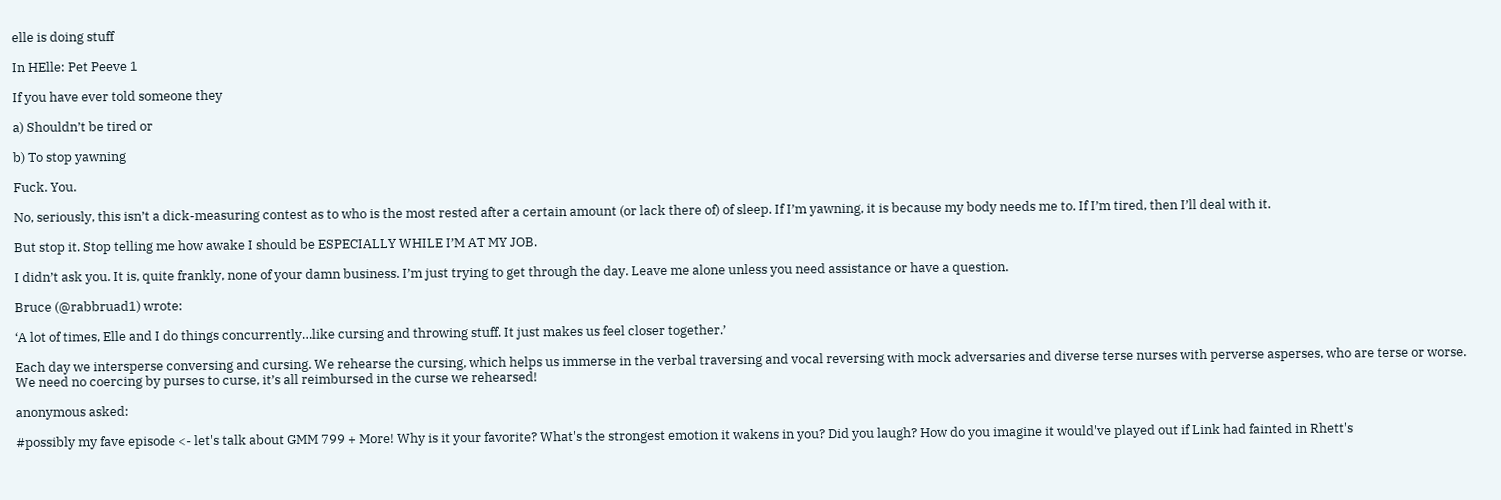elle is doing stuff

In HElle: Pet Peeve 1

If you have ever told someone they

a) Shouldn’t be tired or

b) To stop yawning

Fuck. You.

No, seriously, this isn’t a dick-measuring contest as to who is the most rested after a certain amount (or lack there of) of sleep. If I’m yawning, it is because my body needs me to. If I’m tired, then I’ll deal with it.

But stop it. Stop telling me how awake I should be ESPECIALLY WHILE I’M AT MY JOB.

I didn’t ask you. It is, quite frankly, none of your damn business. I’m just trying to get through the day. Leave me alone unless you need assistance or have a question.

Bruce (@rabbruad1) wrote:

‘A lot of times, Elle and I do things concurrently…like cursing and throwing stuff. It just makes us feel closer together.’

Each day we intersperse conversing and cursing. We rehearse the cursing, which helps us immerse in the verbal traversing and vocal reversing with mock adversaries and diverse terse nurses with perverse asperses, who are terse or worse. We need no coercing by purses to curse, it’s all reimbursed in the curse we rehearsed!

anonymous asked:

#possibly my fave episode <- let's talk about GMM 799 + More! Why is it your favorite? What's the strongest emotion it wakens in you? Did you laugh? How do you imagine it would've played out if Link had fainted in Rhett's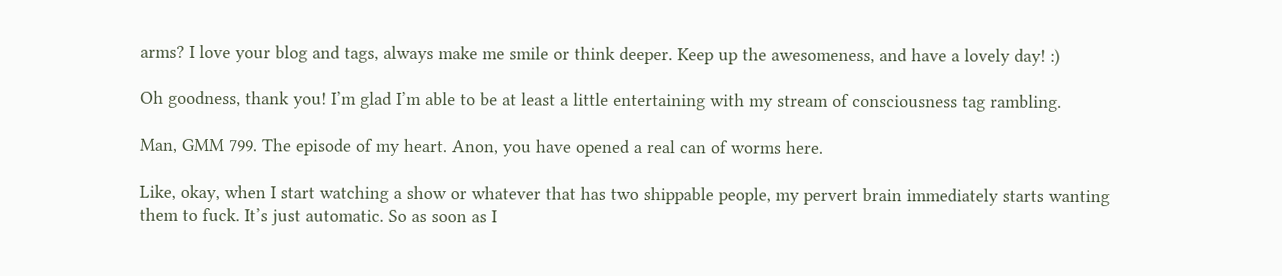arms? I love your blog and tags, always make me smile or think deeper. Keep up the awesomeness, and have a lovely day! :)

Oh goodness, thank you! I’m glad I’m able to be at least a little entertaining with my stream of consciousness tag rambling.

Man, GMM 799. The episode of my heart. Anon, you have opened a real can of worms here.

Like, okay, when I start watching a show or whatever that has two shippable people, my pervert brain immediately starts wanting them to fuck. It’s just automatic. So as soon as I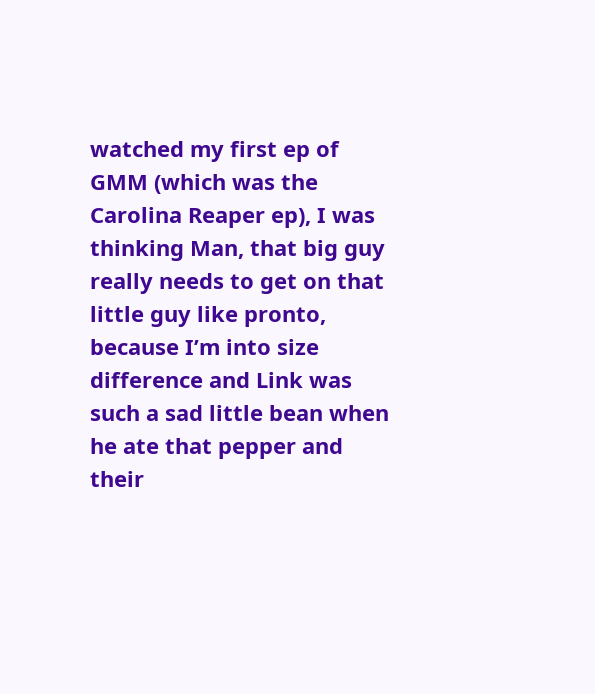watched my first ep of GMM (which was the Carolina Reaper ep), I was thinking Man, that big guy really needs to get on that little guy like pronto, because I’m into size difference and Link was such a sad little bean when he ate that pepper and their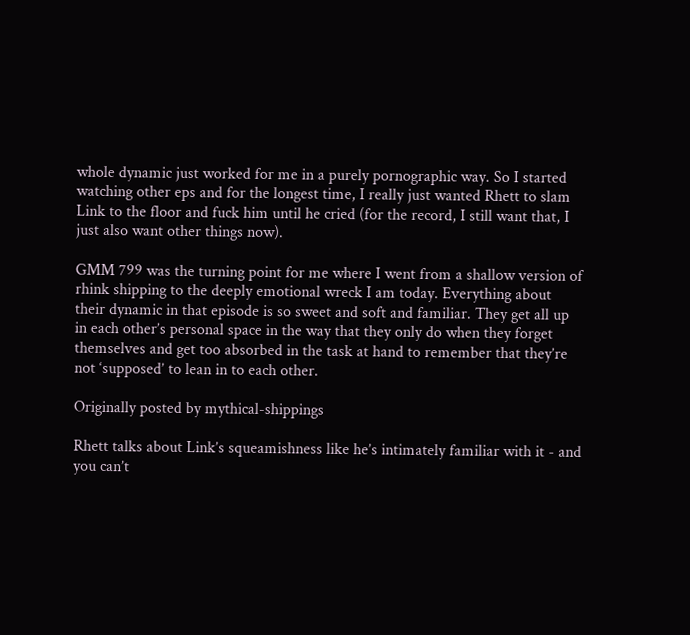whole dynamic just worked for me in a purely pornographic way. So I started watching other eps and for the longest time, I really just wanted Rhett to slam Link to the floor and fuck him until he cried (for the record, I still want that, I just also want other things now).

GMM 799 was the turning point for me where I went from a shallow version of rhink shipping to the deeply emotional wreck I am today. Everything about their dynamic in that episode is so sweet and soft and familiar. They get all up in each other’s personal space in the way that they only do when they forget themselves and get too absorbed in the task at hand to remember that they’re not ‘supposed’ to lean in to each other.

Originally posted by mythical-shippings

Rhett talks about Link’s squeamishness like he’s intimately familiar with it - and you can’t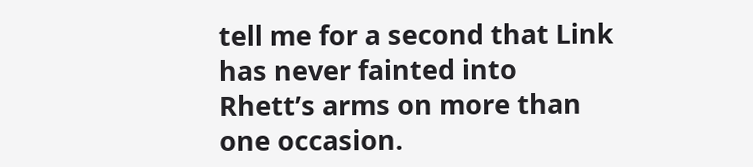tell me for a second that Link has never fainted into Rhett’s arms on more than one occasion.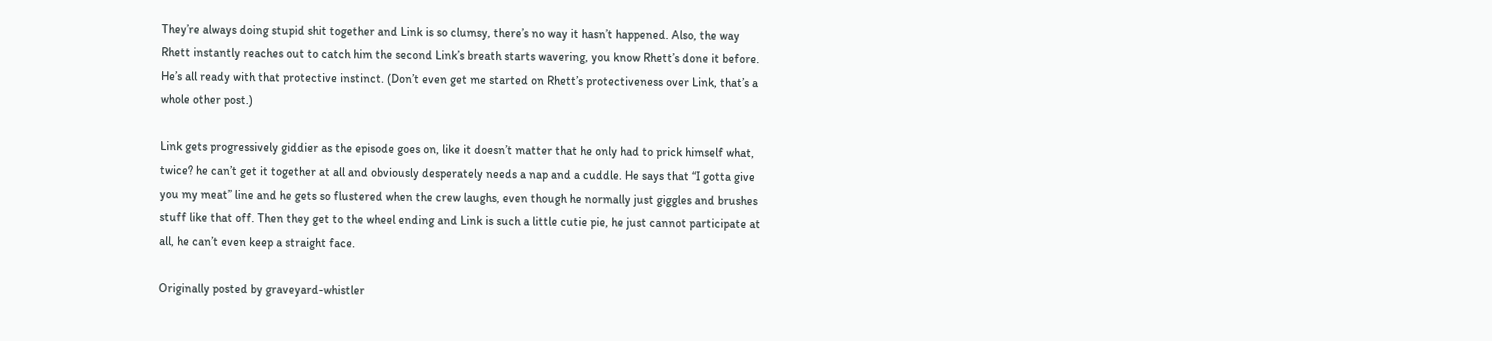They’re always doing stupid shit together and Link is so clumsy, there’s no way it hasn’t happened. Also, the way Rhett instantly reaches out to catch him the second Link’s breath starts wavering, you know Rhett’s done it before. He’s all ready with that protective instinct. (Don’t even get me started on Rhett’s protectiveness over Link, that’s a whole other post.)

Link gets progressively giddier as the episode goes on, like it doesn’t matter that he only had to prick himself what, twice? he can’t get it together at all and obviously desperately needs a nap and a cuddle. He says that “I gotta give you my meat” line and he gets so flustered when the crew laughs, even though he normally just giggles and brushes stuff like that off. Then they get to the wheel ending and Link is such a little cutie pie, he just cannot participate at all, he can’t even keep a straight face.

Originally posted by graveyard-whistler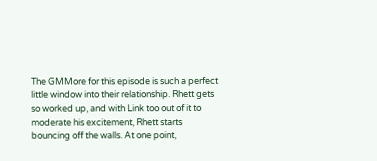The GMMore for this episode is such a perfect little window into their relationship. Rhett gets so worked up, and with Link too out of it to moderate his excitement, Rhett starts bouncing off the walls. At one point,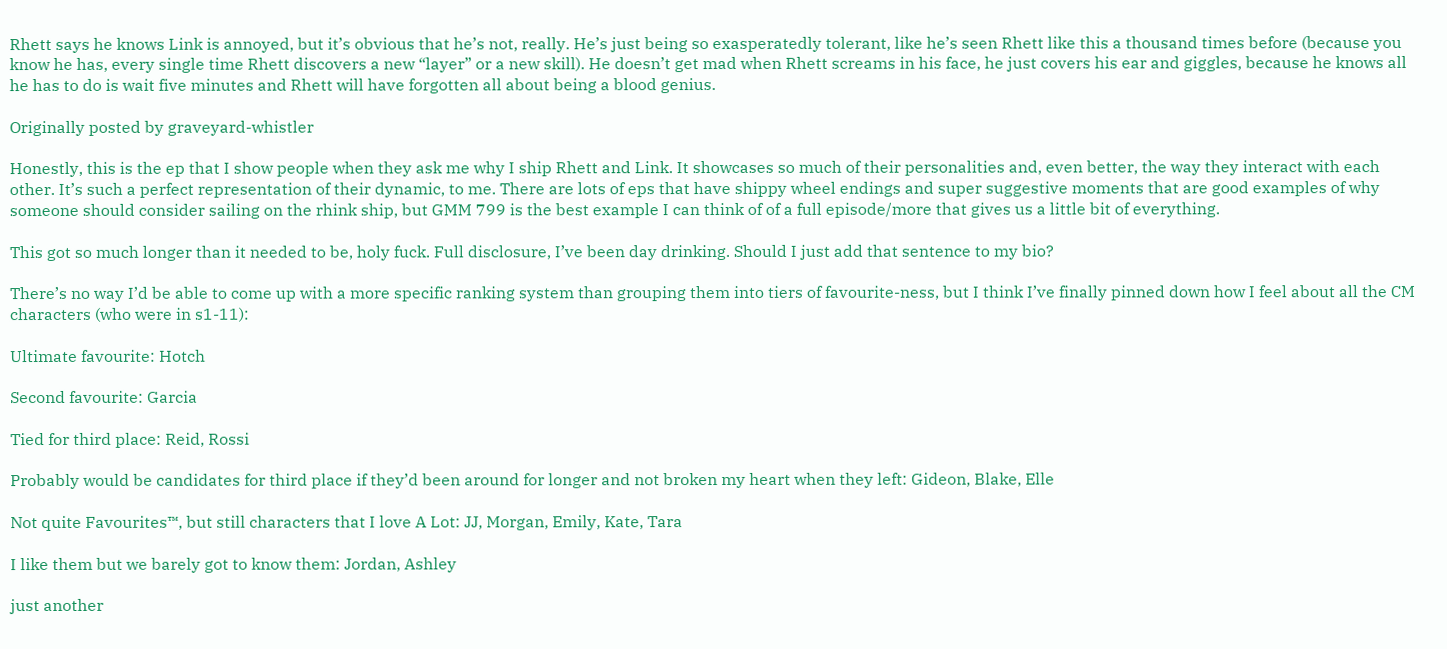Rhett says he knows Link is annoyed, but it’s obvious that he’s not, really. He’s just being so exasperatedly tolerant, like he’s seen Rhett like this a thousand times before (because you know he has, every single time Rhett discovers a new “layer” or a new skill). He doesn’t get mad when Rhett screams in his face, he just covers his ear and giggles, because he knows all he has to do is wait five minutes and Rhett will have forgotten all about being a blood genius.

Originally posted by graveyard-whistler

Honestly, this is the ep that I show people when they ask me why I ship Rhett and Link. It showcases so much of their personalities and, even better, the way they interact with each other. It’s such a perfect representation of their dynamic, to me. There are lots of eps that have shippy wheel endings and super suggestive moments that are good examples of why someone should consider sailing on the rhink ship, but GMM 799 is the best example I can think of of a full episode/more that gives us a little bit of everything.

This got so much longer than it needed to be, holy fuck. Full disclosure, I’ve been day drinking. Should I just add that sentence to my bio?

There’s no way I’d be able to come up with a more specific ranking system than grouping them into tiers of favourite-ness, but I think I’ve finally pinned down how I feel about all the CM characters (who were in s1-11):

Ultimate favourite: Hotch

Second favourite: Garcia

Tied for third place: Reid, Rossi

Probably would be candidates for third place if they’d been around for longer and not broken my heart when they left: Gideon, Blake, Elle

Not quite Favourites™, but still characters that I love A Lot: JJ, Morgan, Emily, Kate, Tara

I like them but we barely got to know them: Jordan, Ashley

just another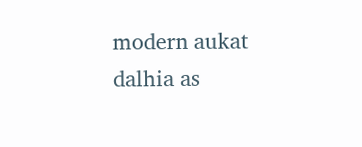modern aukat dalhia as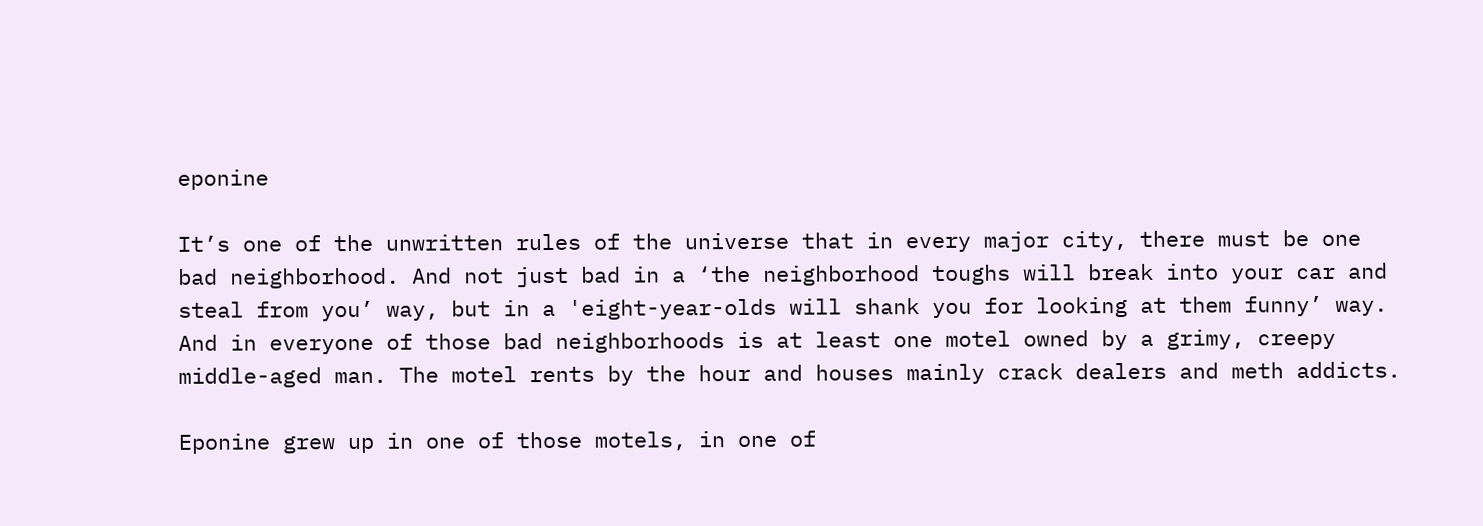eponine

It’s one of the unwritten rules of the universe that in every major city, there must be one bad neighborhood. And not just bad in a ‘the neighborhood toughs will break into your car and steal from you’ way, but in a 'eight-year-olds will shank you for looking at them funny’ way. And in everyone of those bad neighborhoods is at least one motel owned by a grimy, creepy middle-aged man. The motel rents by the hour and houses mainly crack dealers and meth addicts.

Eponine grew up in one of those motels, in one of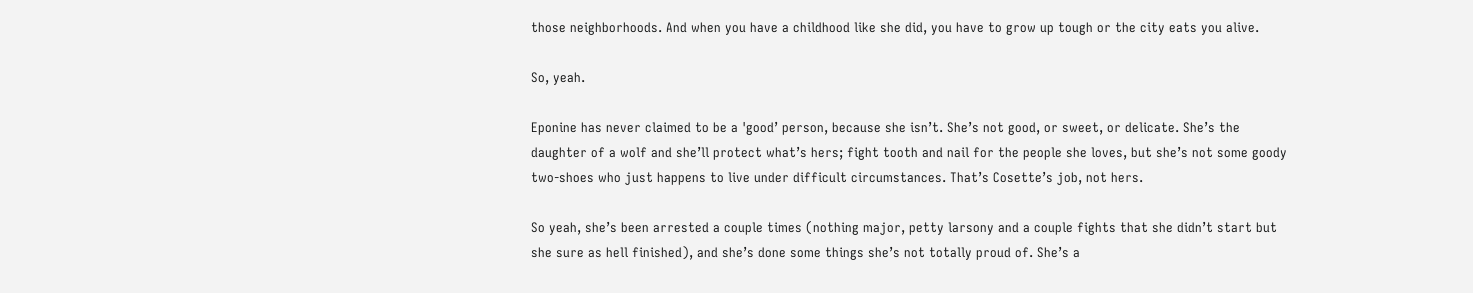those neighborhoods. And when you have a childhood like she did, you have to grow up tough or the city eats you alive.

So, yeah.

Eponine has never claimed to be a 'good’ person, because she isn’t. She’s not good, or sweet, or delicate. She’s the daughter of a wolf and she’ll protect what’s hers; fight tooth and nail for the people she loves, but she’s not some goody two-shoes who just happens to live under difficult circumstances. That’s Cosette’s job, not hers.

So yeah, she’s been arrested a couple times (nothing major, petty larsony and a couple fights that she didn’t start but she sure as hell finished), and she’s done some things she’s not totally proud of. She’s a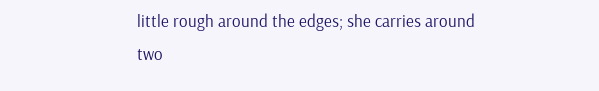little rough around the edges; she carries around two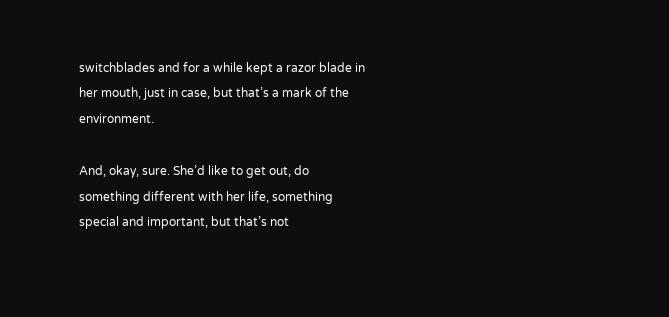switchblades and for a while kept a razor blade in her mouth, just in case, but that’s a mark of the environment.

And, okay, sure. She’d like to get out, do something different with her life, something special and important, but that’s not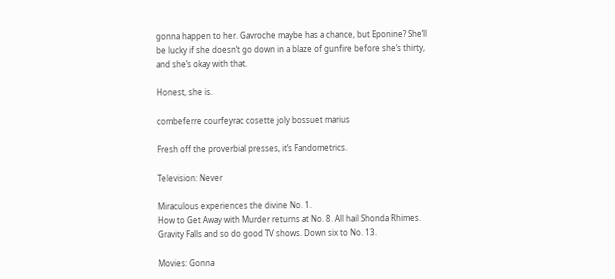gonna happen to her. Gavroche maybe has a chance, but Eponine? She’ll be lucky if she doesn’t go down in a blaze of gunfire before she’s thirty, and she’s okay with that.

Honest, she is.

combeferre courfeyrac cosette joly bossuet marius

Fresh off the proverbial presses, it’s Fandometrics.

Television: Never

Miraculous experiences the divine No. 1.
How to Get Away with Murder returns at No. 8. All hail Shonda Rhimes.
Gravity Falls and so do good TV shows. Down six to No. 13.

Movies: Gonna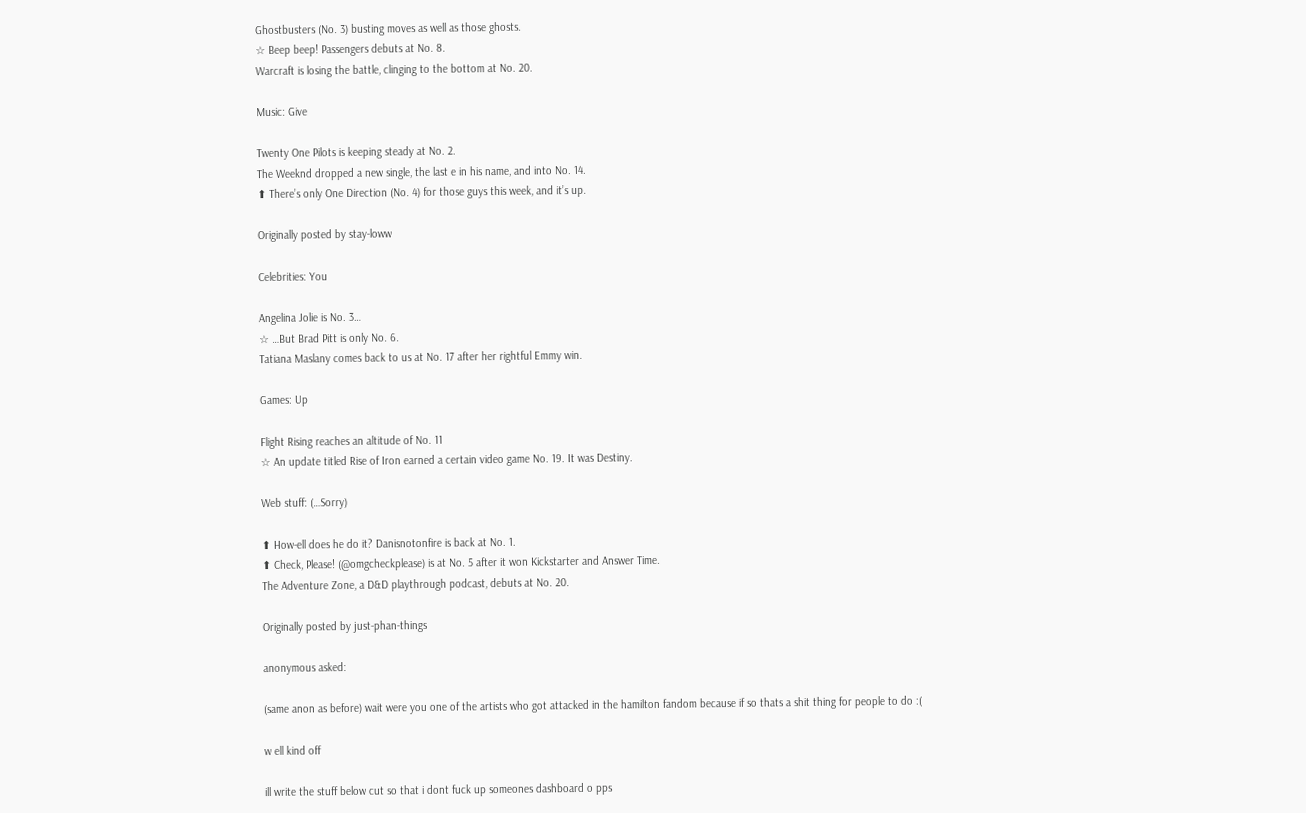Ghostbusters (No. 3) busting moves as well as those ghosts.
☆ Beep beep! Passengers debuts at No. 8.
Warcraft is losing the battle, clinging to the bottom at No. 20.

Music: Give

Twenty One Pilots is keeping steady at No. 2.
The Weeknd dropped a new single, the last e in his name, and into No. 14.
⬆ There’s only One Direction (No. 4) for those guys this week, and it’s up.

Originally posted by stay-loww

Celebrities: You

Angelina Jolie is No. 3…
☆ …But Brad Pitt is only No. 6.
Tatiana Maslany comes back to us at No. 17 after her rightful Emmy win.

Games: Up

Flight Rising reaches an altitude of No. 11
☆ An update titled Rise of Iron earned a certain video game No. 19. It was Destiny.

Web stuff: (…Sorry)

⬆ How-ell does he do it? Danisnotonfire is back at No. 1.
⬆ Check, Please! (@omgcheckplease) is at No. 5 after it won Kickstarter and Answer Time.
The Adventure Zone, a D&D playthrough podcast, debuts at No. 20.

Originally posted by just-phan-things

anonymous asked:

(same anon as before) wait were you one of the artists who got attacked in the hamilton fandom because if so thats a shit thing for people to do :(

w ell kind off

ill write the stuff below cut so that i dont fuck up someones dashboard o pps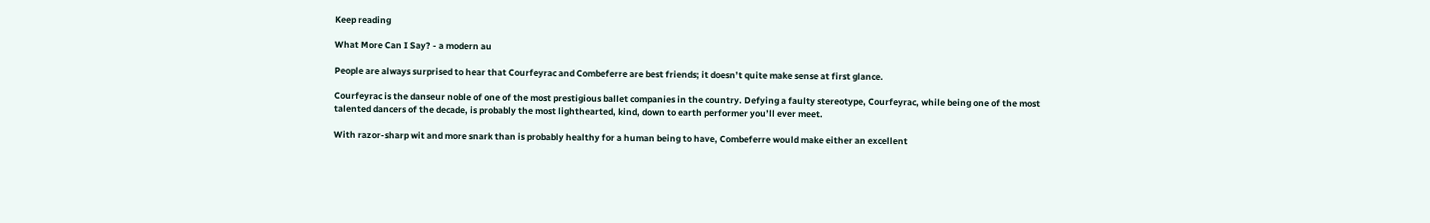Keep reading

What More Can I Say? - a modern au

People are always surprised to hear that Courfeyrac and Combeferre are best friends; it doesn’t quite make sense at first glance.

Courfeyrac is the danseur noble of one of the most prestigious ballet companies in the country. Defying a faulty stereotype, Courfeyrac, while being one of the most talented dancers of the decade, is probably the most lighthearted, kind, down to earth performer you’ll ever meet.

With razor-sharp wit and more snark than is probably healthy for a human being to have, Combeferre would make either an excellent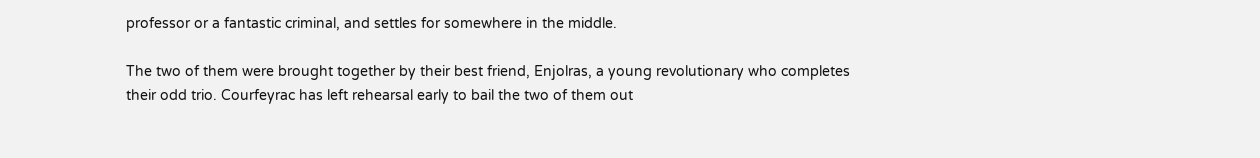professor or a fantastic criminal, and settles for somewhere in the middle.

The two of them were brought together by their best friend, Enjolras, a young revolutionary who completes their odd trio. Courfeyrac has left rehearsal early to bail the two of them out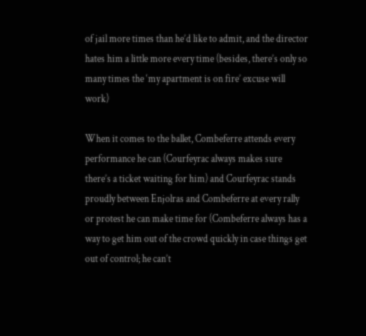of jail more times than he’d like to admit, and the director hates him a little more every time (besides, there’s only so many times the ‘my apartment is on fire’ excuse will work)

When it comes to the ballet, Combeferre attends every performance he can (Courfeyrac always makes sure there’s a ticket waiting for him) and Courfeyrac stands proudly between Enjolras and Combeferre at every rally or protest he can make time for (Combeferre always has a way to get him out of the crowd quickly in case things get out of control; he can’t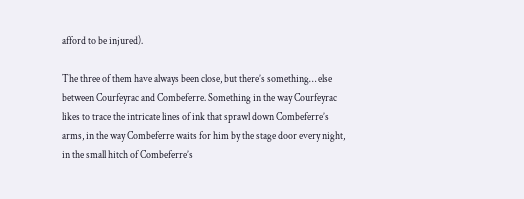afford to be injured).

The three of them have always been close, but there’s something… else between Courfeyrac and Combeferre. Something in the way Courfeyrac likes to trace the intricate lines of ink that sprawl down Combeferre’s arms, in the way Combeferre waits for him by the stage door every night, in the small hitch of Combeferre’s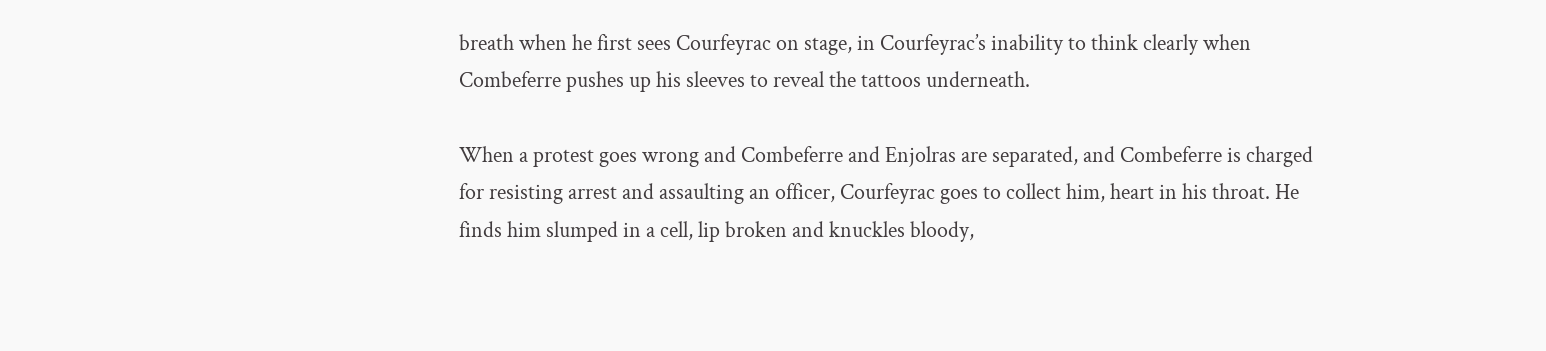breath when he first sees Courfeyrac on stage, in Courfeyrac’s inability to think clearly when Combeferre pushes up his sleeves to reveal the tattoos underneath.

When a protest goes wrong and Combeferre and Enjolras are separated, and Combeferre is charged for resisting arrest and assaulting an officer, Courfeyrac goes to collect him, heart in his throat. He finds him slumped in a cell, lip broken and knuckles bloody,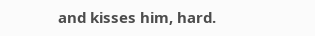and kisses him, hard.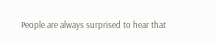People are always surprised to hear that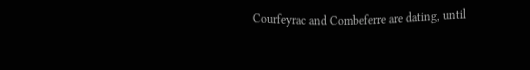Courfeyrac and Combeferre are dating, until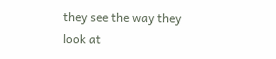they see the way they look at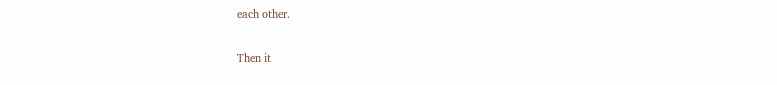each other.

Then it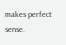makes perfect sense.